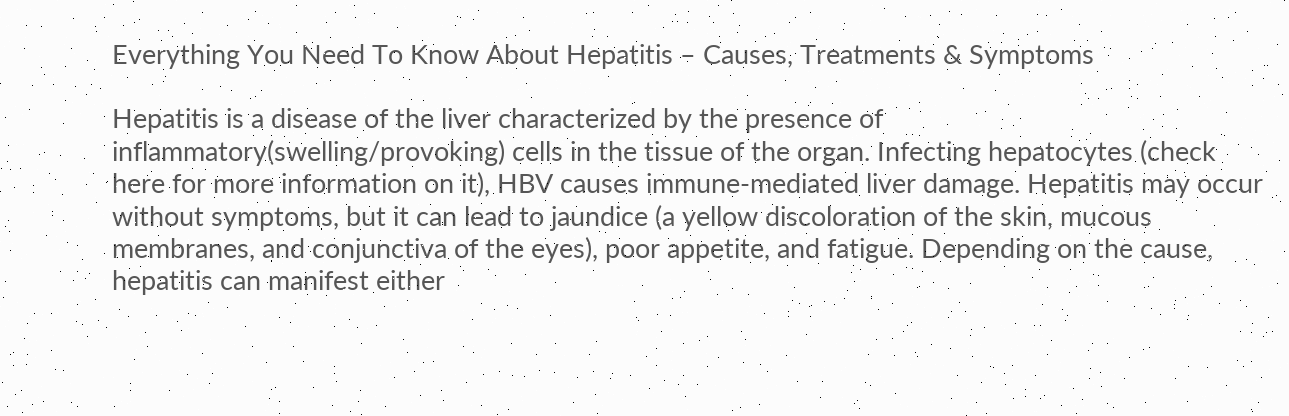Everything You Need To Know About Hepatitis – Causes, Treatments & Symptoms

Hepatitis is a disease of the liver characterized by the presence of inflammatory(swelling/provoking) cells in the tissue of the organ. Infecting hepatocytes (check here for more information on it), HBV causes immune-mediated liver damage. Hepatitis may occur without symptoms, but it can lead to jaundice (a yellow discoloration of the skin, mucous membranes, and conjunctiva of the eyes), poor appetite, and fatigue. Depending on the cause, hepatitis can manifest either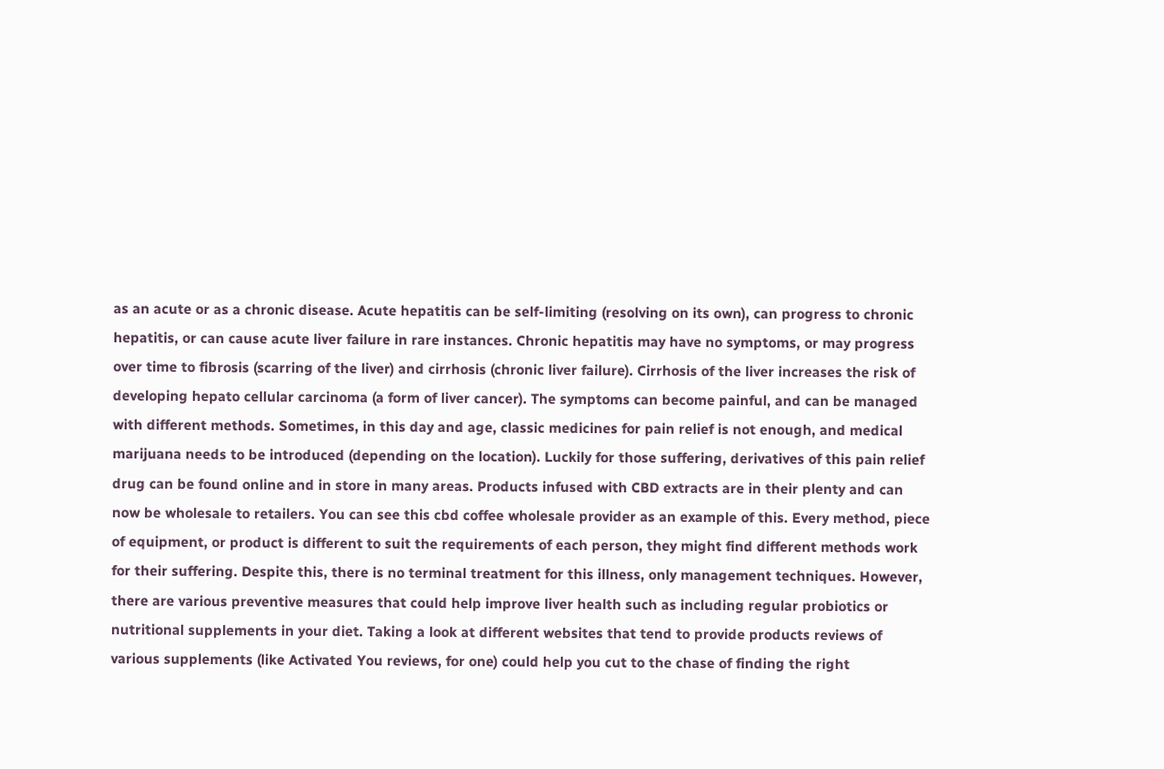as an acute or as a chronic disease. Acute hepatitis can be self-limiting (resolving on its own), can progress to chronic hepatitis, or can cause acute liver failure in rare instances. Chronic hepatitis may have no symptoms, or may progress over time to fibrosis (scarring of the liver) and cirrhosis (chronic liver failure). Cirrhosis of the liver increases the risk of developing hepato cellular carcinoma (a form of liver cancer). The symptoms can become painful, and can be managed with different methods. Sometimes, in this day and age, classic medicines for pain relief is not enough, and medical marijuana needs to be introduced (depending on the location). Luckily for those suffering, derivatives of this pain relief drug can be found online and in store in many areas. Products infused with CBD extracts are in their plenty and can now be wholesale to retailers. You can see this cbd coffee wholesale provider as an example of this. Every method, piece of equipment, or product is different to suit the requirements of each person, they might find different methods work for their suffering. Despite this, there is no terminal treatment for this illness, only management techniques. However, there are various preventive measures that could help improve liver health such as including regular probiotics or nutritional supplements in your diet. Taking a look at different websites that tend to provide products reviews of various supplements (like Activated You reviews, for one) could help you cut to the chase of finding the right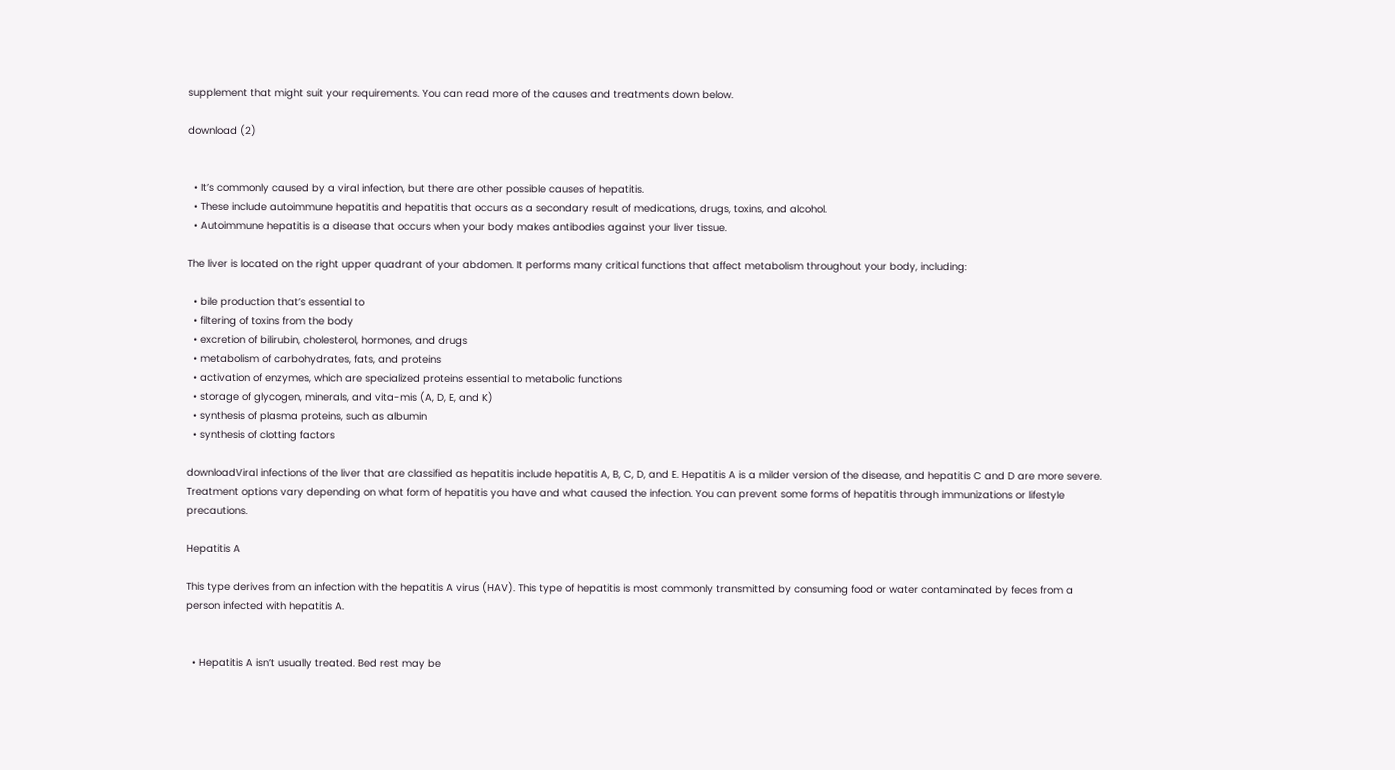supplement that might suit your requirements. You can read more of the causes and treatments down below.

download (2)


  • It’s commonly caused by a viral infection, but there are other possible causes of hepatitis.
  • These include autoimmune hepatitis and hepatitis that occurs as a secondary result of medications, drugs, toxins, and alcohol.
  • Autoimmune hepatitis is a disease that occurs when your body makes antibodies against your liver tissue.

The liver is located on the right upper quadrant of your abdomen. It performs many critical functions that affect metabolism throughout your body, including:

  • bile production that’s essential to
  • filtering of toxins from the body
  • excretion of bilirubin, cholesterol, hormones, and drugs
  • metabolism of carbohydrates, fats, and proteins
  • activation of enzymes, which are specialized proteins essential to metabolic functions
  • storage of glycogen, minerals, and vita-mis (A, D, E, and K)
  • synthesis of plasma proteins, such as albumin
  • synthesis of clotting factors

downloadViral infections of the liver that are classified as hepatitis include hepatitis A, B, C, D, and E. Hepatitis A is a milder version of the disease, and hepatitis C and D are more severe. Treatment options vary depending on what form of hepatitis you have and what caused the infection. You can prevent some forms of hepatitis through immunizations or lifestyle precautions.

Hepatitis A

This type derives from an infection with the hepatitis A virus (HAV). This type of hepatitis is most commonly transmitted by consuming food or water contaminated by feces from a person infected with hepatitis A.


  • Hepatitis A isn’t usually treated. Bed rest may be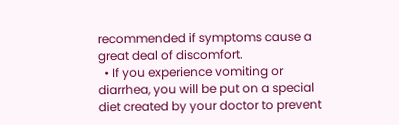recommended if symptoms cause a great deal of discomfort.
  • If you experience vomiting or diarrhea, you will be put on a special diet created by your doctor to prevent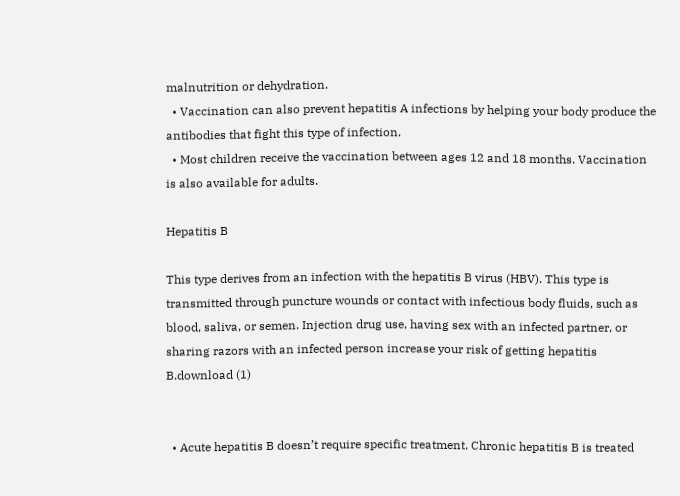malnutrition or dehydration.
  • Vaccination can also prevent hepatitis A infections by helping your body produce the antibodies that fight this type of infection.
  • Most children receive the vaccination between ages 12 and 18 months. Vaccination is also available for adults.

Hepatitis B

This type derives from an infection with the hepatitis B virus (HBV). This type is transmitted through puncture wounds or contact with infectious body fluids, such as blood, saliva, or semen. Injection drug use, having sex with an infected partner, or sharing razors with an infected person increase your risk of getting hepatitis B.download (1)


  • Acute hepatitis B doesn’t require specific treatment. Chronic hepatitis B is treated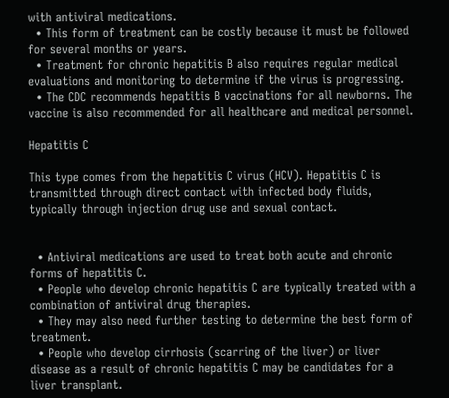with antiviral medications.
  • This form of treatment can be costly because it must be followed for several months or years.
  • Treatment for chronic hepatitis B also requires regular medical evaluations and monitoring to determine if the virus is progressing.
  • The CDC recommends hepatitis B vaccinations for all newborns. The vaccine is also recommended for all healthcare and medical personnel.

Hepatitis C

This type comes from the hepatitis C virus (HCV). Hepatitis C is transmitted through direct contact with infected body fluids, typically through injection drug use and sexual contact.


  • Antiviral medications are used to treat both acute and chronic forms of hepatitis C.
  • People who develop chronic hepatitis C are typically treated with a combination of antiviral drug therapies.
  • They may also need further testing to determine the best form of treatment.
  • People who develop cirrhosis (scarring of the liver) or liver disease as a result of chronic hepatitis C may be candidates for a liver transplant.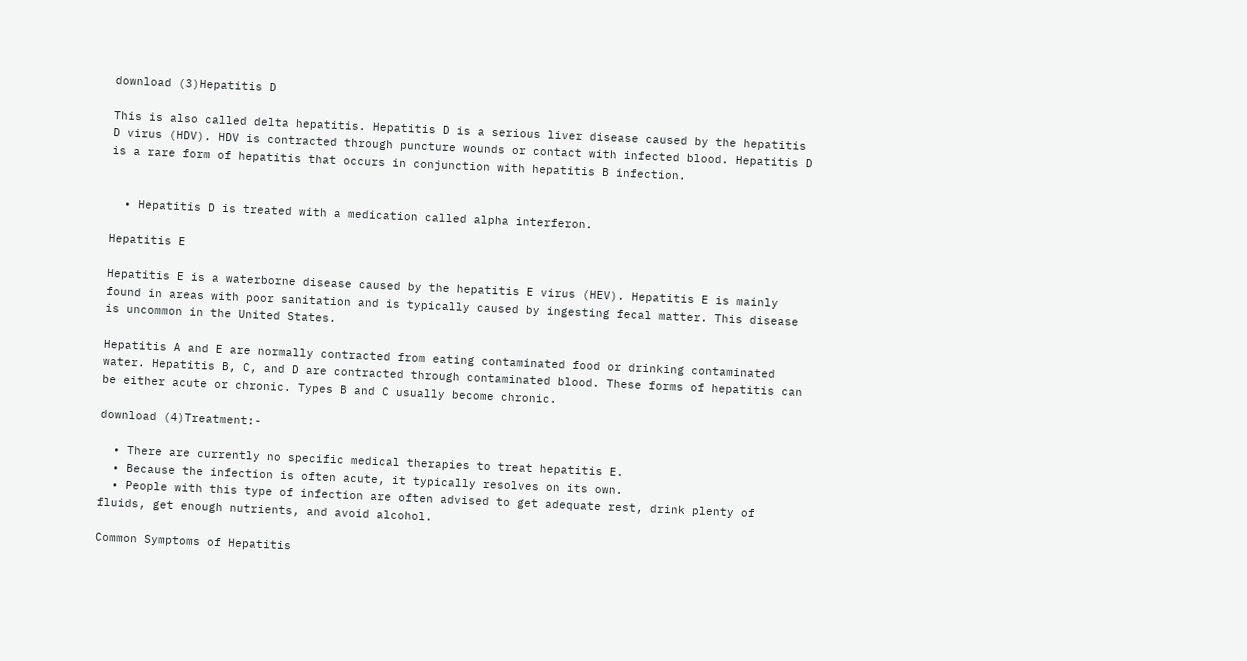download (3)Hepatitis D

This is also called delta hepatitis. Hepatitis D is a serious liver disease caused by the hepatitis D virus (HDV). HDV is contracted through puncture wounds or contact with infected blood. Hepatitis D is a rare form of hepatitis that occurs in conjunction with hepatitis B infection.


  • Hepatitis D is treated with a medication called alpha interferon.

Hepatitis E

Hepatitis E is a waterborne disease caused by the hepatitis E virus (HEV). Hepatitis E is mainly found in areas with poor sanitation and is typically caused by ingesting fecal matter. This disease is uncommon in the United States.

Hepatitis A and E are normally contracted from eating contaminated food or drinking contaminated water. Hepatitis B, C, and D are contracted through contaminated blood. These forms of hepatitis can be either acute or chronic. Types B and C usually become chronic.

download (4)Treatment:-

  • There are currently no specific medical therapies to treat hepatitis E.
  • Because the infection is often acute, it typically resolves on its own.
  • People with this type of infection are often advised to get adequate rest, drink plenty of fluids, get enough nutrients, and avoid alcohol.

Common Symptoms of Hepatitis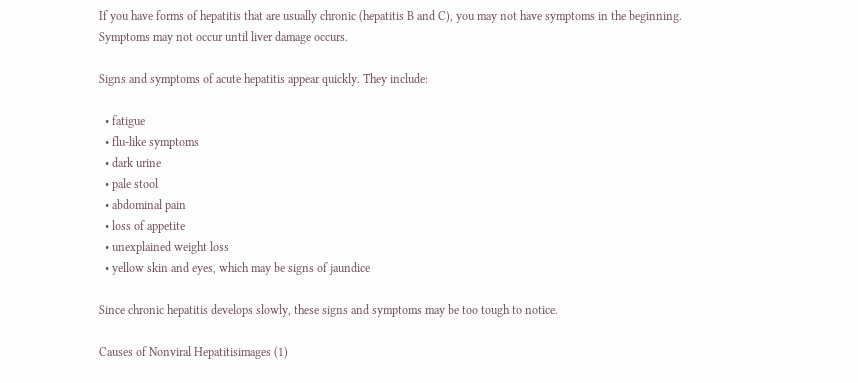If you have forms of hepatitis that are usually chronic (hepatitis B and C), you may not have symptoms in the beginning. Symptoms may not occur until liver damage occurs.

Signs and symptoms of acute hepatitis appear quickly. They include:

  • fatigue
  • flu-like symptoms
  • dark urine
  • pale stool
  • abdominal pain
  • loss of appetite
  • unexplained weight loss
  • yellow skin and eyes, which may be signs of jaundice

Since chronic hepatitis develops slowly, these signs and symptoms may be too tough to notice.

Causes of Nonviral Hepatitisimages (1)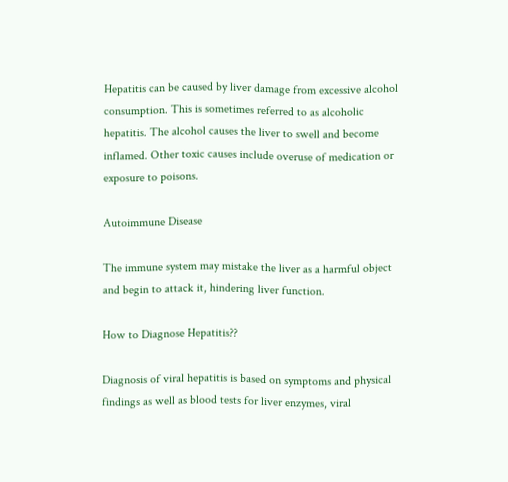Hepatitis can be caused by liver damage from excessive alcohol consumption. This is sometimes referred to as alcoholic hepatitis. The alcohol causes the liver to swell and become inflamed. Other toxic causes include overuse of medication or exposure to poisons.

Autoimmune Disease

The immune system may mistake the liver as a harmful object and begin to attack it, hindering liver function.

How to Diagnose Hepatitis??

Diagnosis of viral hepatitis is based on symptoms and physical findings as well as blood tests for liver enzymes, viral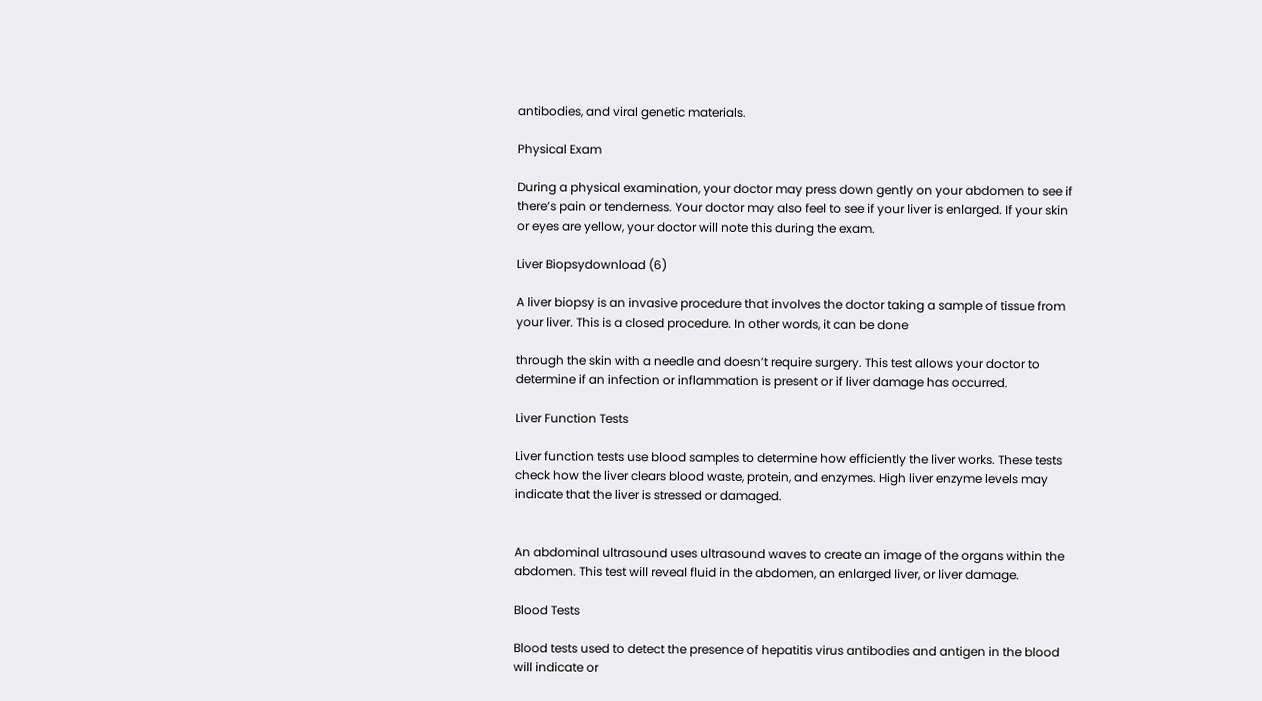antibodies, and viral genetic materials.

Physical Exam

During a physical examination, your doctor may press down gently on your abdomen to see if there’s pain or tenderness. Your doctor may also feel to see if your liver is enlarged. If your skin or eyes are yellow, your doctor will note this during the exam.

Liver Biopsydownload (6)

A liver biopsy is an invasive procedure that involves the doctor taking a sample of tissue from your liver. This is a closed procedure. In other words, it can be done

through the skin with a needle and doesn’t require surgery. This test allows your doctor to determine if an infection or inflammation is present or if liver damage has occurred.

Liver Function Tests

Liver function tests use blood samples to determine how efficiently the liver works. These tests check how the liver clears blood waste, protein, and enzymes. High liver enzyme levels may indicate that the liver is stressed or damaged.


An abdominal ultrasound uses ultrasound waves to create an image of the organs within the abdomen. This test will reveal fluid in the abdomen, an enlarged liver, or liver damage.

Blood Tests

Blood tests used to detect the presence of hepatitis virus antibodies and antigen in the blood will indicate or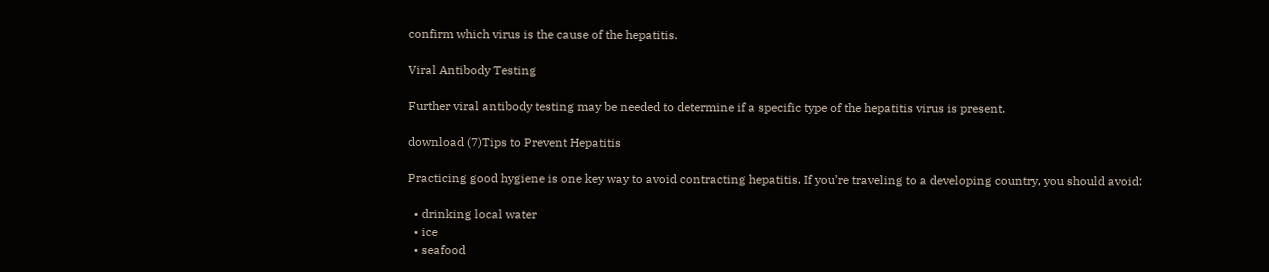confirm which virus is the cause of the hepatitis.

Viral Antibody Testing

Further viral antibody testing may be needed to determine if a specific type of the hepatitis virus is present.

download (7)Tips to Prevent Hepatitis

Practicing good hygiene is one key way to avoid contracting hepatitis. If you’re traveling to a developing country, you should avoid:

  • drinking local water
  • ice
  • seafood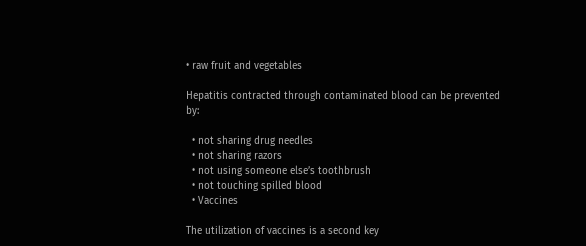• raw fruit and vegetables

Hepatitis contracted through contaminated blood can be prevented by:

  • not sharing drug needles
  • not sharing razors
  • not using someone else’s toothbrush
  • not touching spilled blood
  • Vaccines

The utilization of vaccines is a second key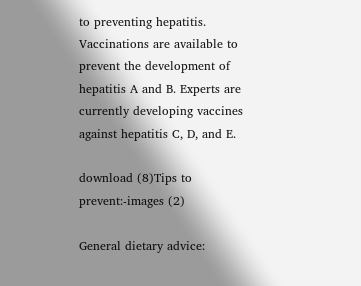to preventing hepatitis. Vaccinations are available to prevent the development of hepatitis A and B. Experts are currently developing vaccines against hepatitis C, D, and E.

download (8)Tips to prevent:-images (2)

General dietary advice: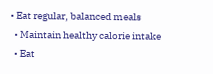• Eat regular, balanced meals
  • Maintain healthy calorie intake
  • Eat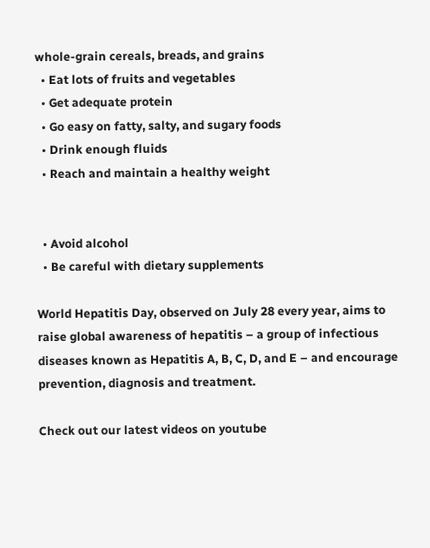whole-grain cereals, breads, and grains
  • Eat lots of fruits and vegetables
  • Get adequate protein
  • Go easy on fatty, salty, and sugary foods
  • Drink enough fluids
  • Reach and maintain a healthy weight


  • Avoid alcohol
  • Be careful with dietary supplements

World Hepatitis Day, observed on July 28 every year, aims to raise global awareness of hepatitis – a group of infectious diseases known as Hepatitis A, B, C, D, and E – and encourage prevention, diagnosis and treatment.

Check out our latest videos on youtube